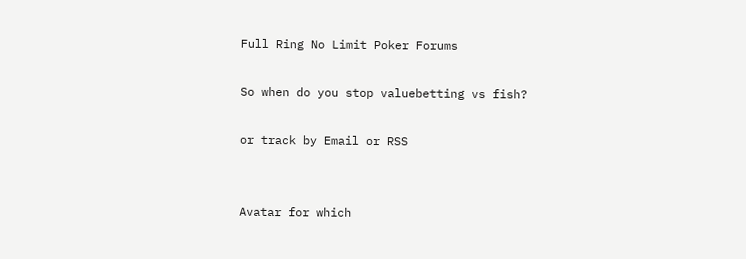Full Ring No Limit Poker Forums

So when do you stop valuebetting vs fish?

or track by Email or RSS


Avatar for which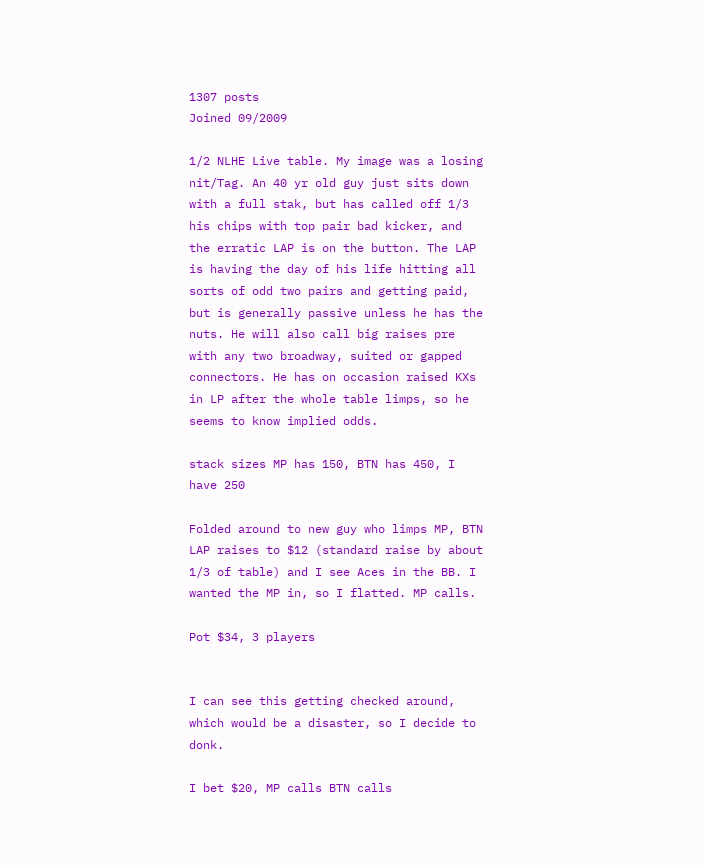1307 posts
Joined 09/2009

1/2 NLHE Live table. My image was a losing nit/Tag. An 40 yr old guy just sits down with a full stak, but has called off 1/3 his chips with top pair bad kicker, and the erratic LAP is on the button. The LAP is having the day of his life hitting all sorts of odd two pairs and getting paid, but is generally passive unless he has the nuts. He will also call big raises pre with any two broadway, suited or gapped connectors. He has on occasion raised KXs in LP after the whole table limps, so he seems to know implied odds.

stack sizes MP has 150, BTN has 450, I have 250

Folded around to new guy who limps MP, BTN LAP raises to $12 (standard raise by about 1/3 of table) and I see Aces in the BB. I wanted the MP in, so I flatted. MP calls.

Pot $34, 3 players


I can see this getting checked around, which would be a disaster, so I decide to donk.

I bet $20, MP calls BTN calls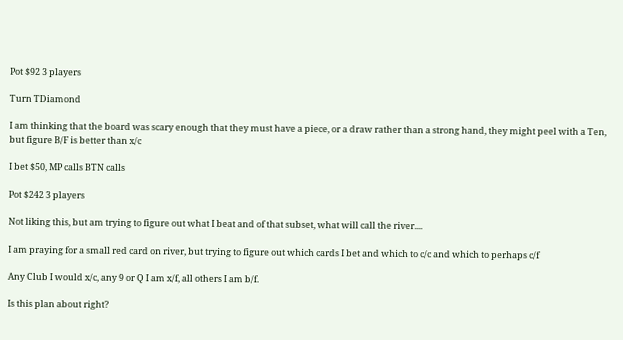Pot $92 3 players

Turn TDiamond

I am thinking that the board was scary enough that they must have a piece, or a draw rather than a strong hand, they might peel with a Ten, but figure B/F is better than x/c

I bet $50, MP calls BTN calls

Pot $242 3 players

Not liking this, but am trying to figure out what I beat and of that subset, what will call the river....

I am praying for a small red card on river, but trying to figure out which cards I bet and which to c/c and which to perhaps c/f

Any Club I would x/c, any 9 or Q I am x/f, all others I am b/f.

Is this plan about right?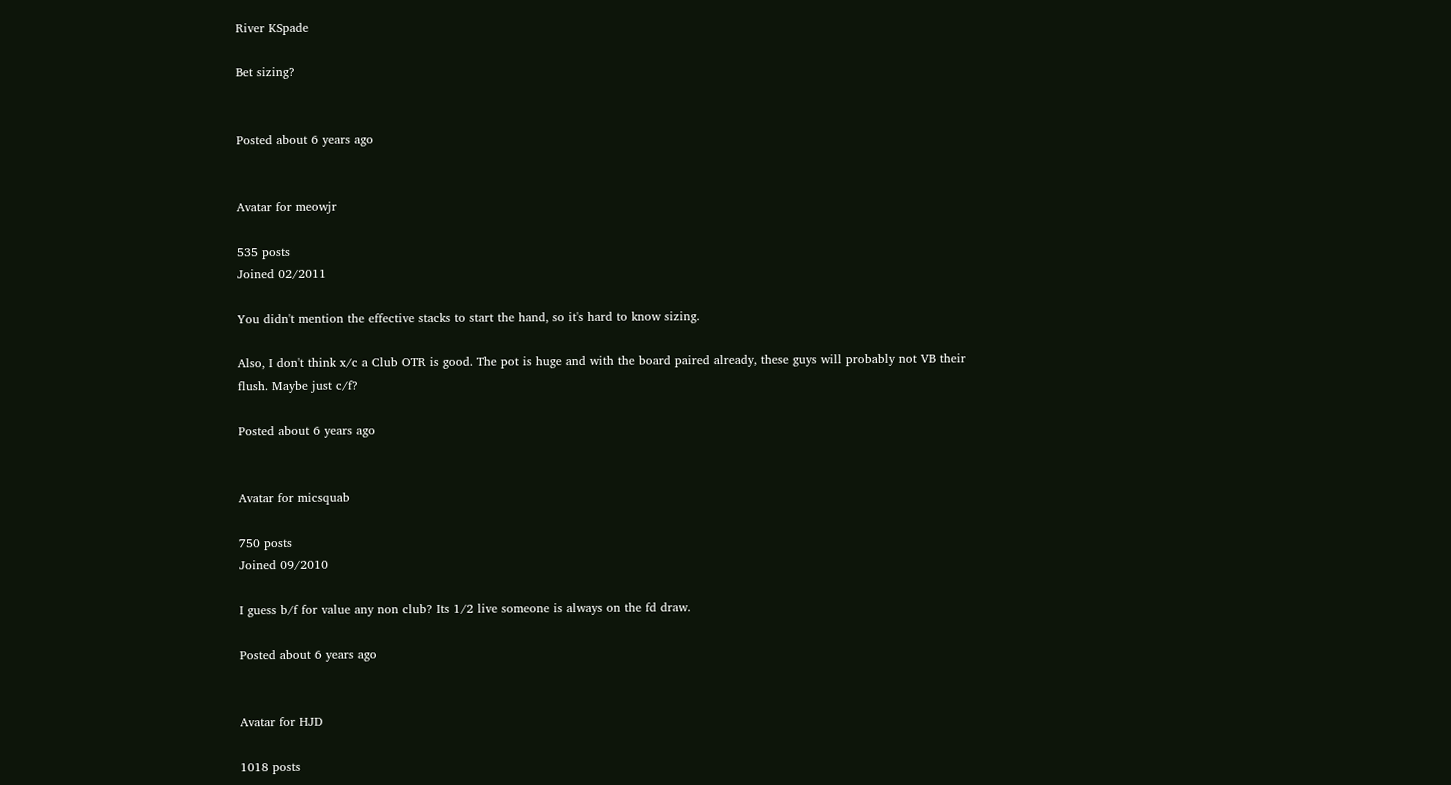River KSpade

Bet sizing?


Posted about 6 years ago


Avatar for meowjr

535 posts
Joined 02/2011

You didn't mention the effective stacks to start the hand, so it's hard to know sizing.

Also, I don't think x/c a Club OTR is good. The pot is huge and with the board paired already, these guys will probably not VB their flush. Maybe just c/f?

Posted about 6 years ago


Avatar for micsquab

750 posts
Joined 09/2010

I guess b/f for value any non club? Its 1/2 live someone is always on the fd draw.

Posted about 6 years ago


Avatar for HJD

1018 posts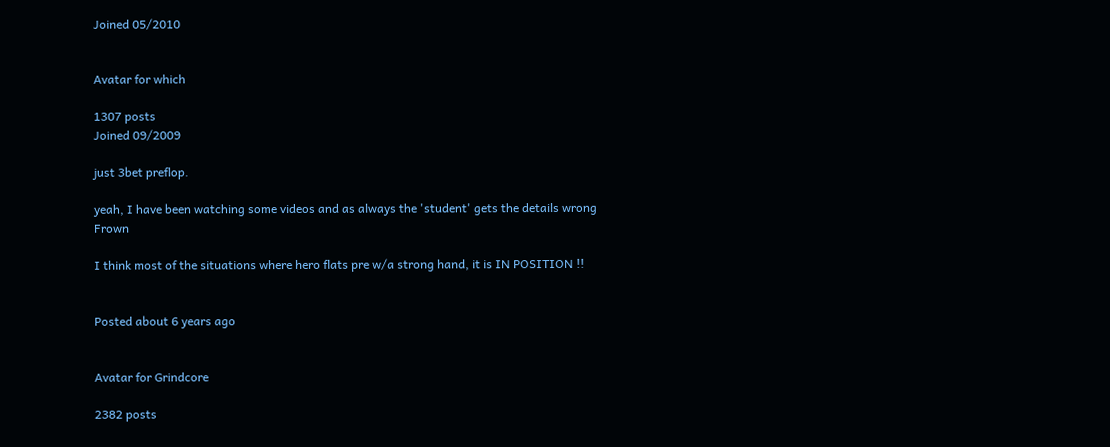Joined 05/2010


Avatar for which

1307 posts
Joined 09/2009

just 3bet preflop.

yeah, I have been watching some videos and as always the 'student' gets the details wrong Frown

I think most of the situations where hero flats pre w/a strong hand, it is IN POSITION !!


Posted about 6 years ago


Avatar for Grindcore

2382 posts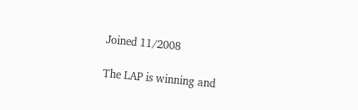Joined 11/2008

The LAP is winning and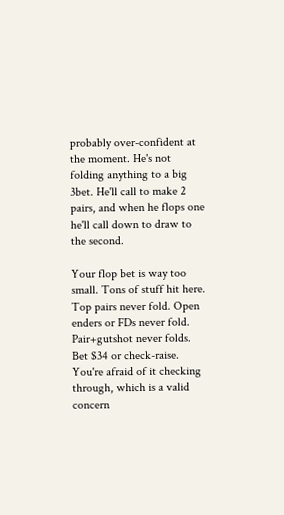probably over-confident at the moment. He's not folding anything to a big 3bet. He'll call to make 2 pairs, and when he flops one he'll call down to draw to the second.

Your flop bet is way too small. Tons of stuff hit here. Top pairs never fold. Open enders or FDs never fold. Pair+gutshot never folds. Bet $34 or check-raise. You're afraid of it checking through, which is a valid concern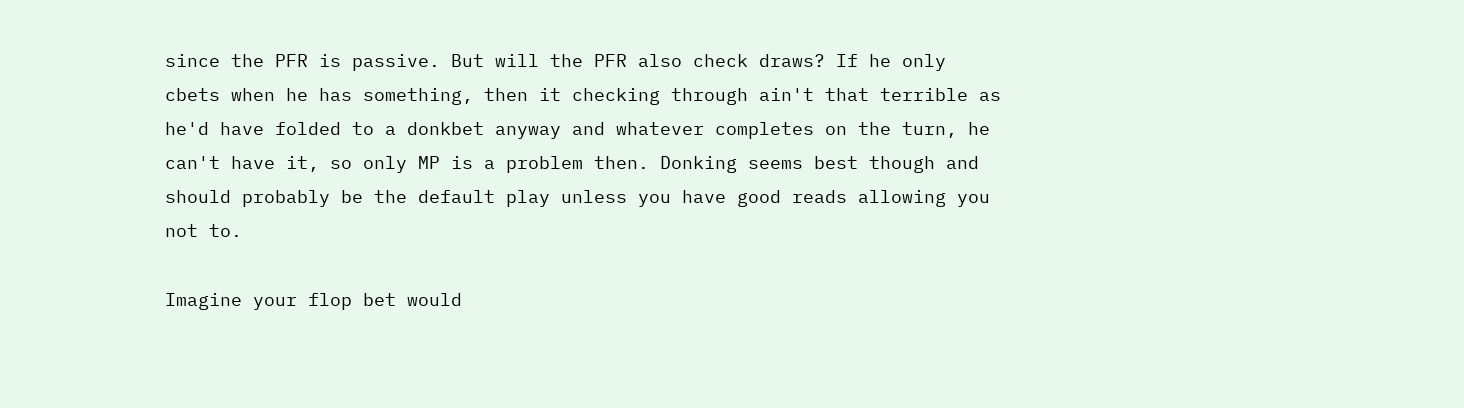since the PFR is passive. But will the PFR also check draws? If he only cbets when he has something, then it checking through ain't that terrible as he'd have folded to a donkbet anyway and whatever completes on the turn, he can't have it, so only MP is a problem then. Donking seems best though and should probably be the default play unless you have good reads allowing you not to.

Imagine your flop bet would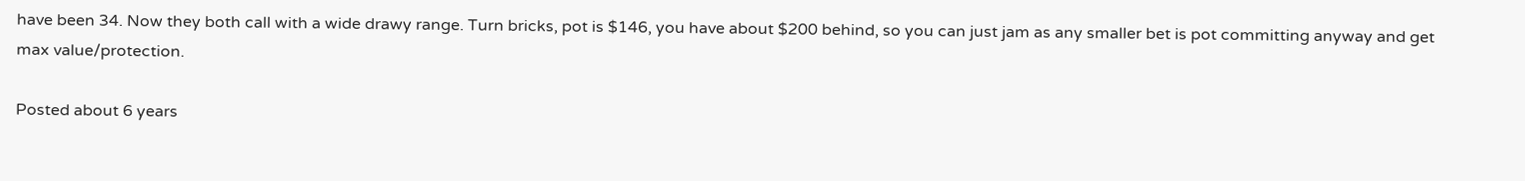have been 34. Now they both call with a wide drawy range. Turn bricks, pot is $146, you have about $200 behind, so you can just jam as any smaller bet is pot committing anyway and get max value/protection.

Posted about 6 years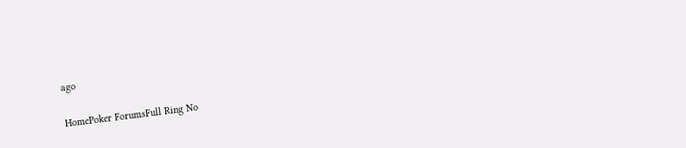ago

HomePoker ForumsFull Ring No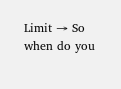Limit → So when do you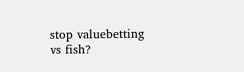stop valuebetting vs fish?